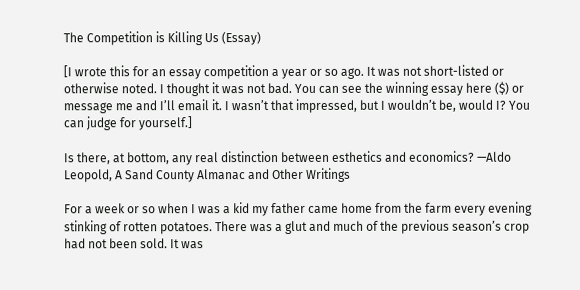The Competition is Killing Us (Essay)

[I wrote this for an essay competition a year or so ago. It was not short-listed or otherwise noted. I thought it was not bad. You can see the winning essay here ($) or message me and I’ll email it. I wasn’t that impressed, but I wouldn’t be, would I? You can judge for yourself.]

Is there, at bottom, any real distinction between esthetics and economics? —Aldo Leopold, A Sand County Almanac and Other Writings

For a week or so when I was a kid my father came home from the farm every evening stinking of rotten potatoes. There was a glut and much of the previous season’s crop had not been sold. It was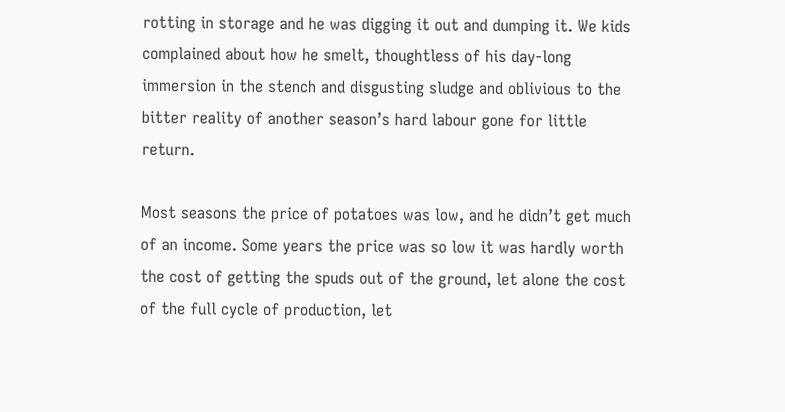rotting in storage and he was digging it out and dumping it. We kids complained about how he smelt, thoughtless of his day-long immersion in the stench and disgusting sludge and oblivious to the bitter reality of another season’s hard labour gone for little return.

Most seasons the price of potatoes was low, and he didn’t get much of an income. Some years the price was so low it was hardly worth the cost of getting the spuds out of the ground, let alone the cost of the full cycle of production, let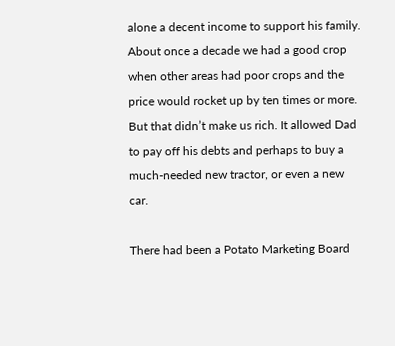alone a decent income to support his family. About once a decade we had a good crop when other areas had poor crops and the price would rocket up by ten times or more. But that didn’t make us rich. It allowed Dad to pay off his debts and perhaps to buy a much-needed new tractor, or even a new car.

There had been a Potato Marketing Board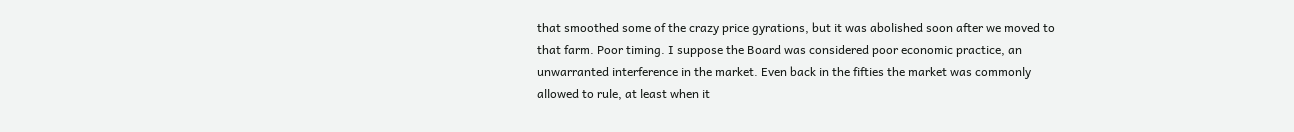that smoothed some of the crazy price gyrations, but it was abolished soon after we moved to that farm. Poor timing. I suppose the Board was considered poor economic practice, an unwarranted interference in the market. Even back in the fifties the market was commonly allowed to rule, at least when it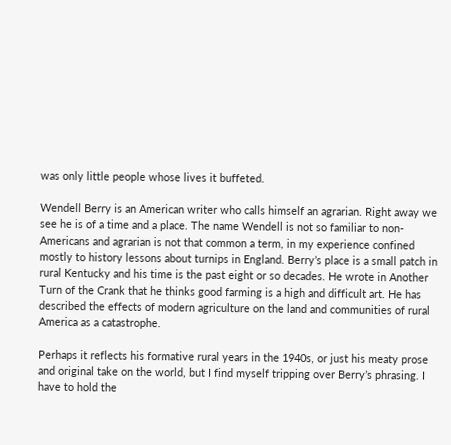was only little people whose lives it buffeted.

Wendell Berry is an American writer who calls himself an agrarian. Right away we see he is of a time and a place. The name Wendell is not so familiar to non-Americans and agrarian is not that common a term, in my experience confined mostly to history lessons about turnips in England. Berry’s place is a small patch in rural Kentucky and his time is the past eight or so decades. He wrote in Another Turn of the Crank that he thinks good farming is a high and difficult art. He has described the effects of modern agriculture on the land and communities of rural America as a catastrophe.

Perhaps it reflects his formative rural years in the 1940s, or just his meaty prose and original take on the world, but I find myself tripping over Berry’s phrasing. I have to hold the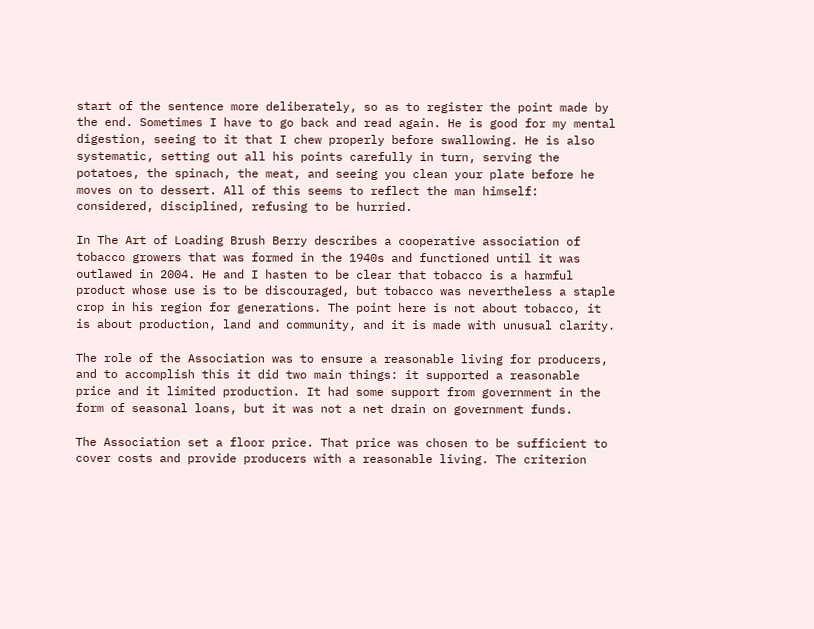start of the sentence more deliberately, so as to register the point made by the end. Sometimes I have to go back and read again. He is good for my mental digestion, seeing to it that I chew properly before swallowing. He is also systematic, setting out all his points carefully in turn, serving the potatoes, the spinach, the meat, and seeing you clean your plate before he moves on to dessert. All of this seems to reflect the man himself: considered, disciplined, refusing to be hurried.

In The Art of Loading Brush Berry describes a cooperative association of tobacco growers that was formed in the 1940s and functioned until it was outlawed in 2004. He and I hasten to be clear that tobacco is a harmful product whose use is to be discouraged, but tobacco was nevertheless a staple crop in his region for generations. The point here is not about tobacco, it is about production, land and community, and it is made with unusual clarity.

The role of the Association was to ensure a reasonable living for producers, and to accomplish this it did two main things: it supported a reasonable price and it limited production. It had some support from government in the form of seasonal loans, but it was not a net drain on government funds.

The Association set a floor price. That price was chosen to be sufficient to cover costs and provide producers with a reasonable living. The criterion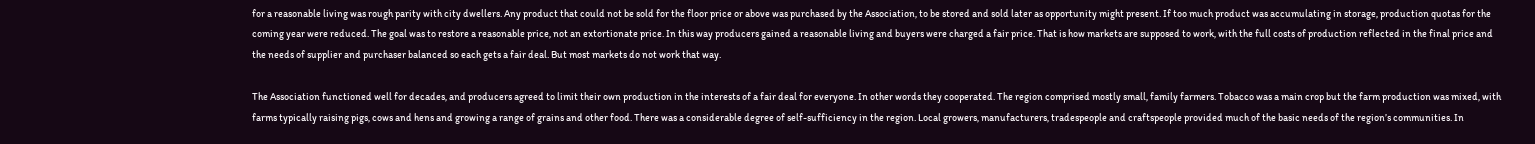for a reasonable living was rough parity with city dwellers. Any product that could not be sold for the floor price or above was purchased by the Association, to be stored and sold later as opportunity might present. If too much product was accumulating in storage, production quotas for the coming year were reduced. The goal was to restore a reasonable price, not an extortionate price. In this way producers gained a reasonable living and buyers were charged a fair price. That is how markets are supposed to work, with the full costs of production reflected in the final price and the needs of supplier and purchaser balanced so each gets a fair deal. But most markets do not work that way.

The Association functioned well for decades, and producers agreed to limit their own production in the interests of a fair deal for everyone. In other words they cooperated. The region comprised mostly small, family farmers. Tobacco was a main crop but the farm production was mixed, with farms typically raising pigs, cows and hens and growing a range of grains and other food. There was a considerable degree of self-sufficiency in the region. Local growers, manufacturers, tradespeople and craftspeople provided much of the basic needs of the region’s communities. In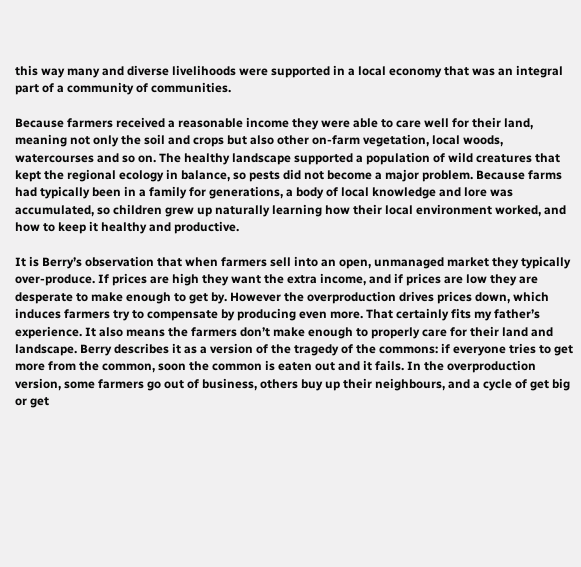this way many and diverse livelihoods were supported in a local economy that was an integral part of a community of communities.

Because farmers received a reasonable income they were able to care well for their land, meaning not only the soil and crops but also other on-farm vegetation, local woods, watercourses and so on. The healthy landscape supported a population of wild creatures that kept the regional ecology in balance, so pests did not become a major problem. Because farms had typically been in a family for generations, a body of local knowledge and lore was accumulated, so children grew up naturally learning how their local environment worked, and how to keep it healthy and productive.

It is Berry’s observation that when farmers sell into an open, unmanaged market they typically over-produce. If prices are high they want the extra income, and if prices are low they are desperate to make enough to get by. However the overproduction drives prices down, which induces farmers try to compensate by producing even more. That certainly fits my father’s experience. It also means the farmers don’t make enough to properly care for their land and landscape. Berry describes it as a version of the tragedy of the commons: if everyone tries to get more from the common, soon the common is eaten out and it fails. In the overproduction version, some farmers go out of business, others buy up their neighbours, and a cycle of get big or get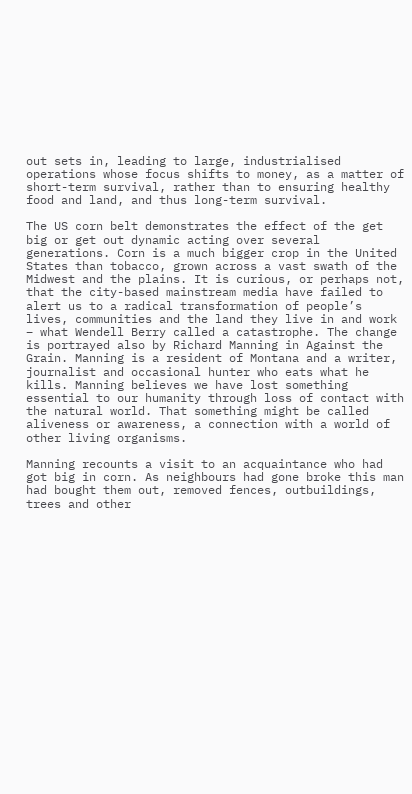out sets in, leading to large, industrialised operations whose focus shifts to money, as a matter of short-term survival, rather than to ensuring healthy food and land, and thus long-term survival.

The US corn belt demonstrates the effect of the get big or get out dynamic acting over several generations. Corn is a much bigger crop in the United States than tobacco, grown across a vast swath of the Midwest and the plains. It is curious, or perhaps not, that the city-based mainstream media have failed to alert us to a radical transformation of people’s lives, communities and the land they live in and work – what Wendell Berry called a catastrophe. The change is portrayed also by Richard Manning in Against the Grain. Manning is a resident of Montana and a writer, journalist and occasional hunter who eats what he kills. Manning believes we have lost something essential to our humanity through loss of contact with the natural world. That something might be called aliveness or awareness, a connection with a world of other living organisms.

Manning recounts a visit to an acquaintance who had got big in corn. As neighbours had gone broke this man had bought them out, removed fences, outbuildings, trees and other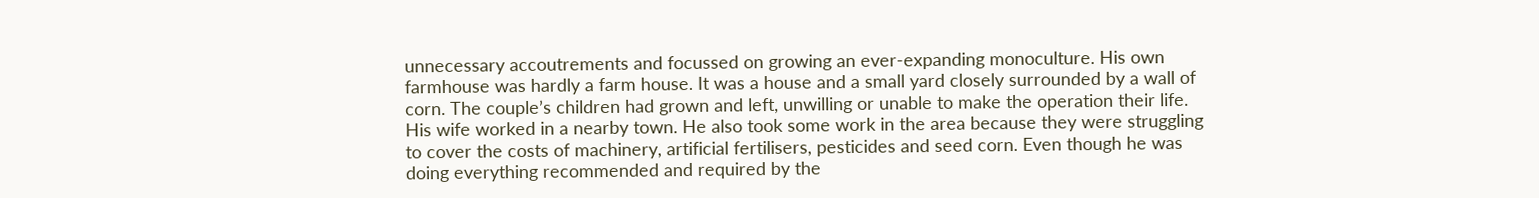unnecessary accoutrements and focussed on growing an ever-expanding monoculture. His own farmhouse was hardly a farm house. It was a house and a small yard closely surrounded by a wall of corn. The couple’s children had grown and left, unwilling or unable to make the operation their life. His wife worked in a nearby town. He also took some work in the area because they were struggling to cover the costs of machinery, artificial fertilisers, pesticides and seed corn. Even though he was doing everything recommended and required by the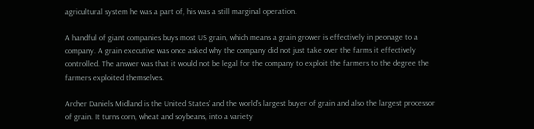agricultural system he was a part of, his was a still marginal operation.

A handful of giant companies buys most US grain, which means a grain grower is effectively in peonage to a company. A grain executive was once asked why the company did not just take over the farms it effectively controlled. The answer was that it would not be legal for the company to exploit the farmers to the degree the farmers exploited themselves.

Archer Daniels Midland is the United States’ and the world’s largest buyer of grain and also the largest processor of grain. It turns corn, wheat and soybeans, into a variety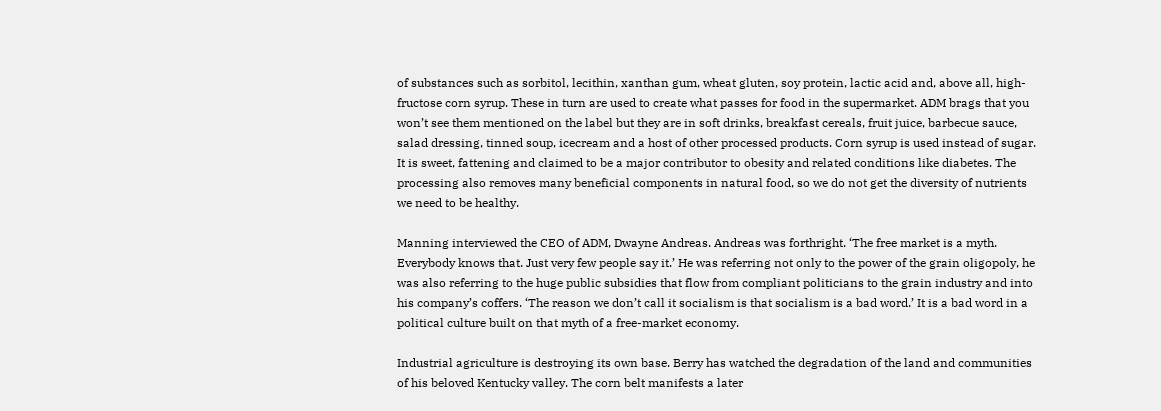of substances such as sorbitol, lecithin, xanthan gum, wheat gluten, soy protein, lactic acid and, above all, high-fructose corn syrup. These in turn are used to create what passes for food in the supermarket. ADM brags that you won’t see them mentioned on the label but they are in soft drinks, breakfast cereals, fruit juice, barbecue sauce, salad dressing, tinned soup, icecream and a host of other processed products. Corn syrup is used instead of sugar. It is sweet, fattening and claimed to be a major contributor to obesity and related conditions like diabetes. The processing also removes many beneficial components in natural food, so we do not get the diversity of nutrients we need to be healthy.

Manning interviewed the CEO of ADM, Dwayne Andreas. Andreas was forthright. ‘The free market is a myth. Everybody knows that. Just very few people say it.’ He was referring not only to the power of the grain oligopoly, he was also referring to the huge public subsidies that flow from compliant politicians to the grain industry and into his company’s coffers. ‘The reason we don’t call it socialism is that socialism is a bad word.’ It is a bad word in a political culture built on that myth of a free-market economy.

Industrial agriculture is destroying its own base. Berry has watched the degradation of the land and communities of his beloved Kentucky valley. The corn belt manifests a later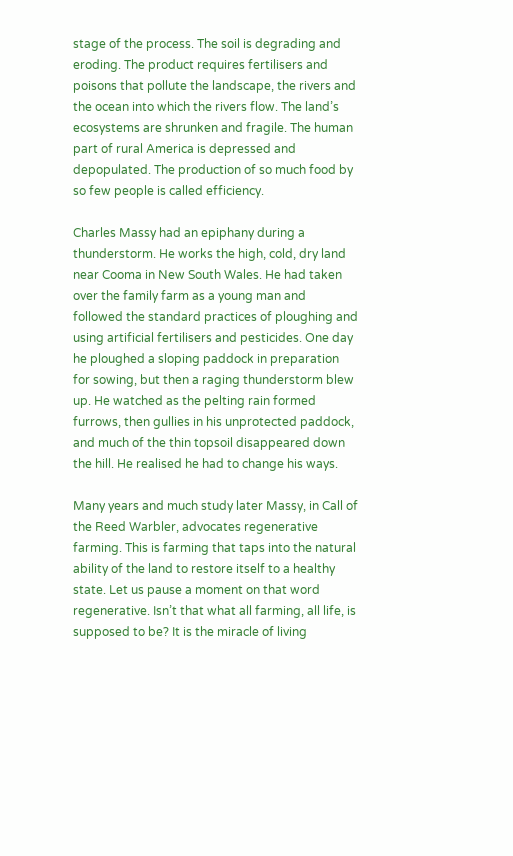stage of the process. The soil is degrading and eroding. The product requires fertilisers and poisons that pollute the landscape, the rivers and the ocean into which the rivers flow. The land’s ecosystems are shrunken and fragile. The human part of rural America is depressed and depopulated. The production of so much food by so few people is called efficiency.

Charles Massy had an epiphany during a thunderstorm. He works the high, cold, dry land near Cooma in New South Wales. He had taken over the family farm as a young man and followed the standard practices of ploughing and using artificial fertilisers and pesticides. One day he ploughed a sloping paddock in preparation for sowing, but then a raging thunderstorm blew up. He watched as the pelting rain formed furrows, then gullies in his unprotected paddock, and much of the thin topsoil disappeared down the hill. He realised he had to change his ways.

Many years and much study later Massy, in Call of the Reed Warbler, advocates regenerative farming. This is farming that taps into the natural ability of the land to restore itself to a healthy state. Let us pause a moment on that word regenerative. Isn’t that what all farming, all life, is supposed to be? It is the miracle of living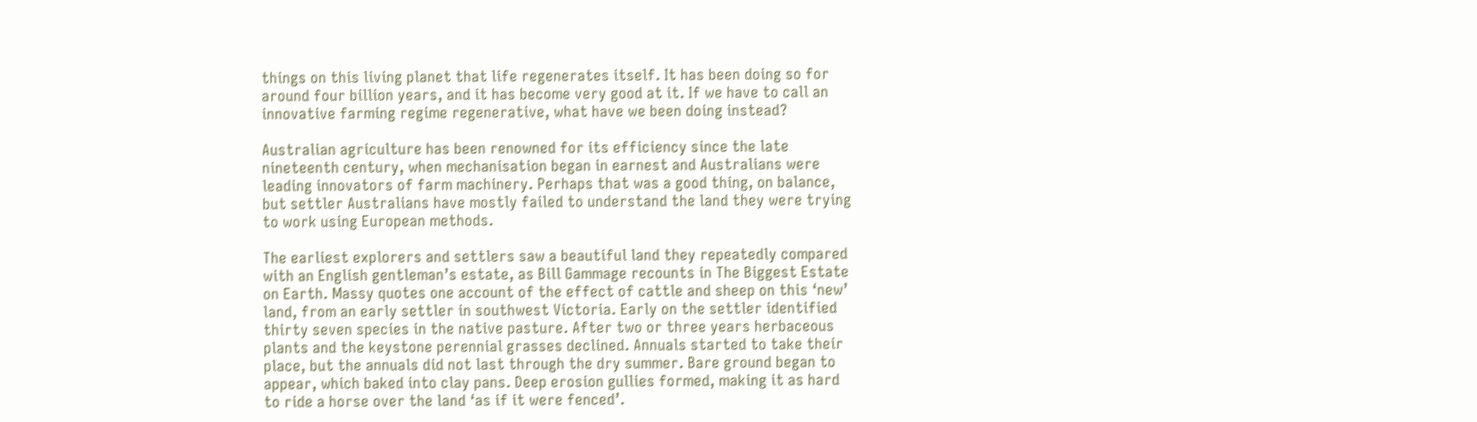things on this living planet that life regenerates itself. It has been doing so for around four billion years, and it has become very good at it. If we have to call an innovative farming regime regenerative, what have we been doing instead?

Australian agriculture has been renowned for its efficiency since the late nineteenth century, when mechanisation began in earnest and Australians were leading innovators of farm machinery. Perhaps that was a good thing, on balance, but settler Australians have mostly failed to understand the land they were trying to work using European methods.

The earliest explorers and settlers saw a beautiful land they repeatedly compared with an English gentleman’s estate, as Bill Gammage recounts in The Biggest Estate on Earth. Massy quotes one account of the effect of cattle and sheep on this ‘new’ land, from an early settler in southwest Victoria. Early on the settler identified thirty seven species in the native pasture. After two or three years herbaceous plants and the keystone perennial grasses declined. Annuals started to take their place, but the annuals did not last through the dry summer. Bare ground began to appear, which baked into clay pans. Deep erosion gullies formed, making it as hard to ride a horse over the land ‘as if it were fenced’.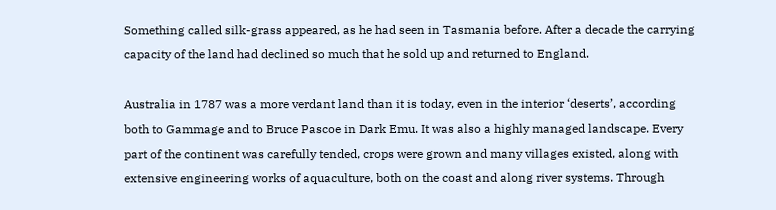Something called silk-grass appeared, as he had seen in Tasmania before. After a decade the carrying capacity of the land had declined so much that he sold up and returned to England.

Australia in 1787 was a more verdant land than it is today, even in the interior ‘deserts’, according both to Gammage and to Bruce Pascoe in Dark Emu. It was also a highly managed landscape. Every part of the continent was carefully tended, crops were grown and many villages existed, along with extensive engineering works of aquaculture, both on the coast and along river systems. Through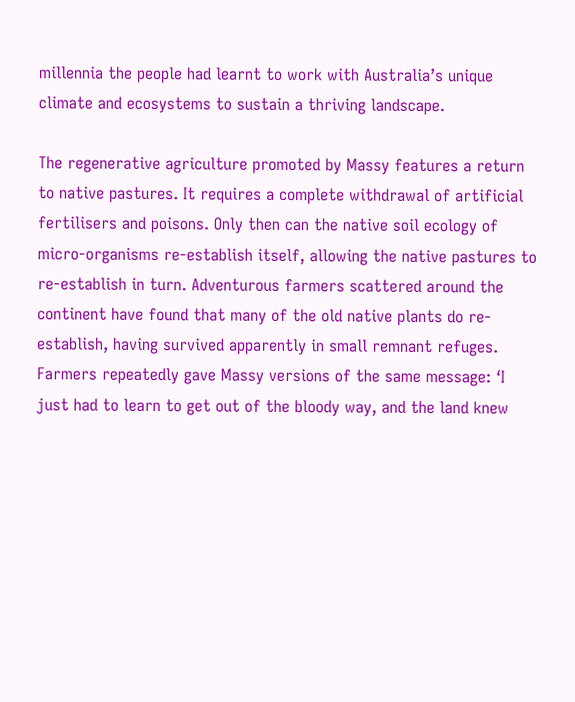millennia the people had learnt to work with Australia’s unique climate and ecosystems to sustain a thriving landscape.

The regenerative agriculture promoted by Massy features a return to native pastures. It requires a complete withdrawal of artificial fertilisers and poisons. Only then can the native soil ecology of micro-organisms re-establish itself, allowing the native pastures to re-establish in turn. Adventurous farmers scattered around the continent have found that many of the old native plants do re-establish, having survived apparently in small remnant refuges. Farmers repeatedly gave Massy versions of the same message: ‘I just had to learn to get out of the bloody way, and the land knew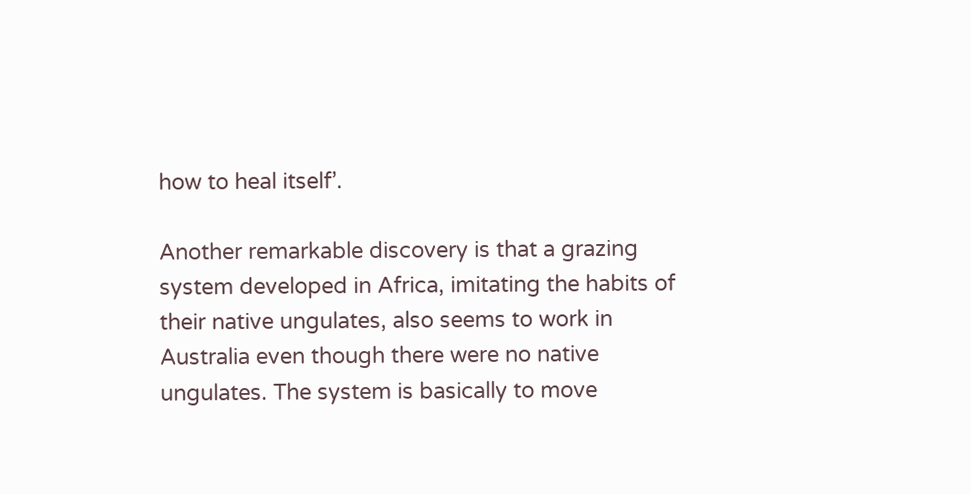how to heal itself’.

Another remarkable discovery is that a grazing system developed in Africa, imitating the habits of their native ungulates, also seems to work in Australia even though there were no native ungulates. The system is basically to move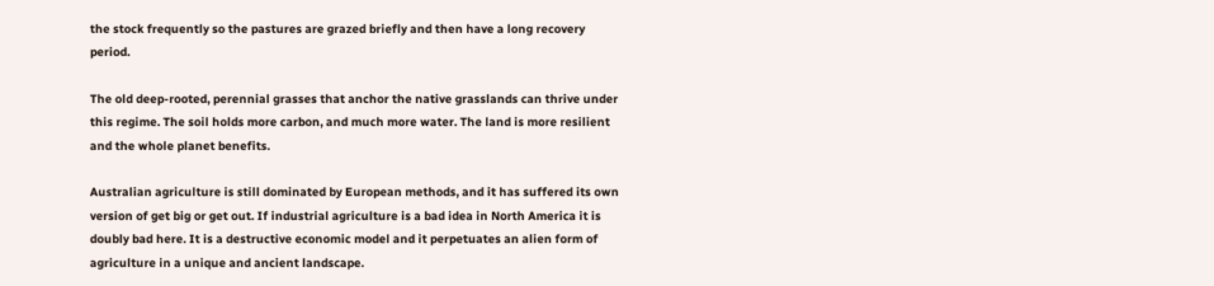the stock frequently so the pastures are grazed briefly and then have a long recovery period.

The old deep-rooted, perennial grasses that anchor the native grasslands can thrive under this regime. The soil holds more carbon, and much more water. The land is more resilient and the whole planet benefits.

Australian agriculture is still dominated by European methods, and it has suffered its own version of get big or get out. If industrial agriculture is a bad idea in North America it is doubly bad here. It is a destructive economic model and it perpetuates an alien form of agriculture in a unique and ancient landscape.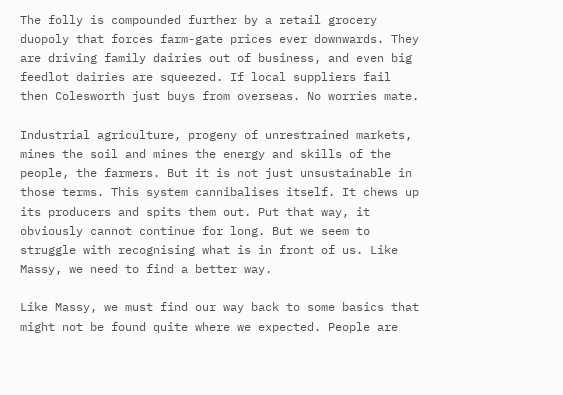The folly is compounded further by a retail grocery duopoly that forces farm-gate prices ever downwards. They are driving family dairies out of business, and even big feedlot dairies are squeezed. If local suppliers fail then Colesworth just buys from overseas. No worries mate.

Industrial agriculture, progeny of unrestrained markets, mines the soil and mines the energy and skills of the people, the farmers. But it is not just unsustainable in those terms. This system cannibalises itself. It chews up its producers and spits them out. Put that way, it obviously cannot continue for long. But we seem to struggle with recognising what is in front of us. Like Massy, we need to find a better way.

Like Massy, we must find our way back to some basics that might not be found quite where we expected. People are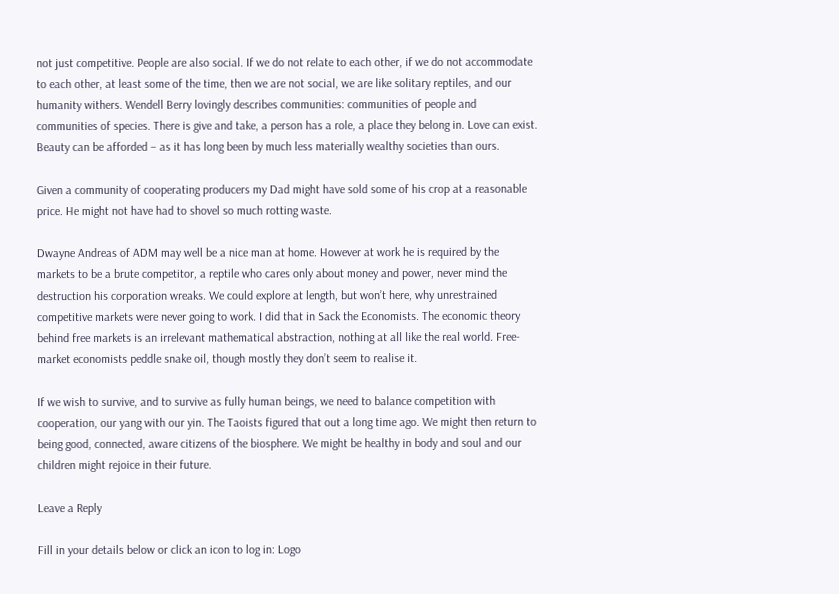not just competitive. People are also social. If we do not relate to each other, if we do not accommodate to each other, at least some of the time, then we are not social, we are like solitary reptiles, and our humanity withers. Wendell Berry lovingly describes communities: communities of people and communities of species. There is give and take, a person has a role, a place they belong in. Love can exist. Beauty can be afforded – as it has long been by much less materially wealthy societies than ours.

Given a community of cooperating producers my Dad might have sold some of his crop at a reasonable price. He might not have had to shovel so much rotting waste.

Dwayne Andreas of ADM may well be a nice man at home. However at work he is required by the markets to be a brute competitor, a reptile who cares only about money and power, never mind the destruction his corporation wreaks. We could explore at length, but won’t here, why unrestrained competitive markets were never going to work. I did that in Sack the Economists. The economic theory behind free markets is an irrelevant mathematical abstraction, nothing at all like the real world. Free-market economists peddle snake oil, though mostly they don’t seem to realise it.

If we wish to survive, and to survive as fully human beings, we need to balance competition with cooperation, our yang with our yin. The Taoists figured that out a long time ago. We might then return to being good, connected, aware citizens of the biosphere. We might be healthy in body and soul and our children might rejoice in their future.

Leave a Reply

Fill in your details below or click an icon to log in: Logo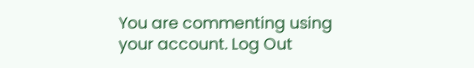You are commenting using your account. Log Out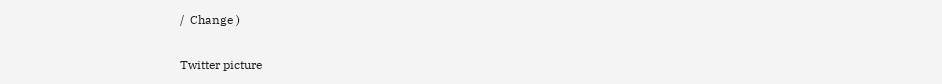/  Change )

Twitter picture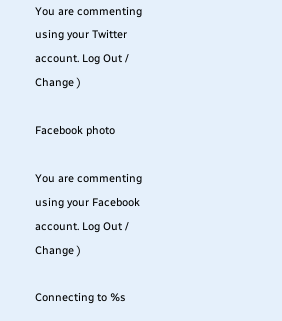You are commenting using your Twitter account. Log Out /  Change )

Facebook photo

You are commenting using your Facebook account. Log Out /  Change )

Connecting to %s